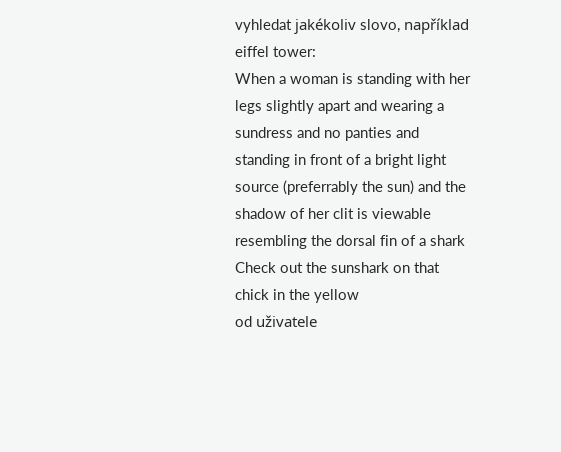vyhledat jakékoliv slovo, například eiffel tower:
When a woman is standing with her legs slightly apart and wearing a sundress and no panties and standing in front of a bright light source (preferrably the sun) and the shadow of her clit is viewable resembling the dorsal fin of a shark
Check out the sunshark on that chick in the yellow
od uživatele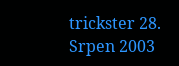trickster 28. Srpen 2003